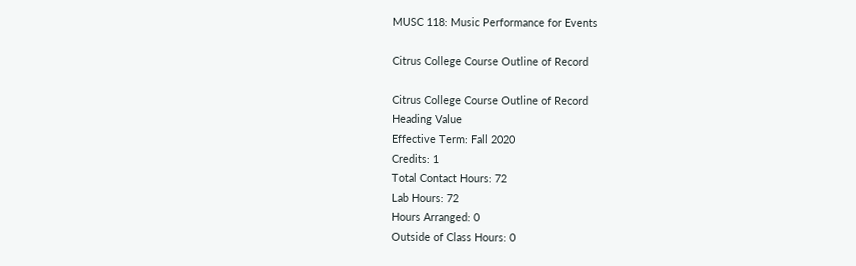MUSC 118: Music Performance for Events

Citrus College Course Outline of Record

Citrus College Course Outline of Record
Heading Value
Effective Term: Fall 2020
Credits: 1
Total Contact Hours: 72
Lab Hours: 72
Hours Arranged: 0
Outside of Class Hours: 0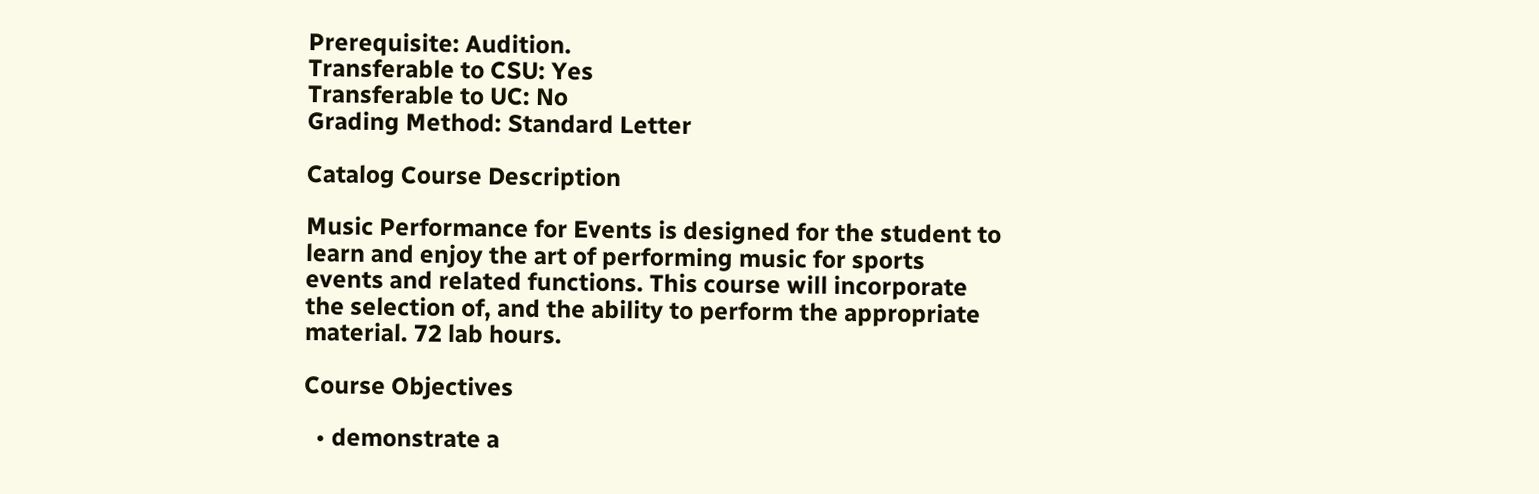Prerequisite: Audition.
Transferable to CSU: Yes
Transferable to UC: No
Grading Method: Standard Letter

Catalog Course Description

Music Performance for Events is designed for the student to learn and enjoy the art of performing music for sports events and related functions. This course will incorporate the selection of, and the ability to perform the appropriate material. 72 lab hours.

Course Objectives

  • demonstrate a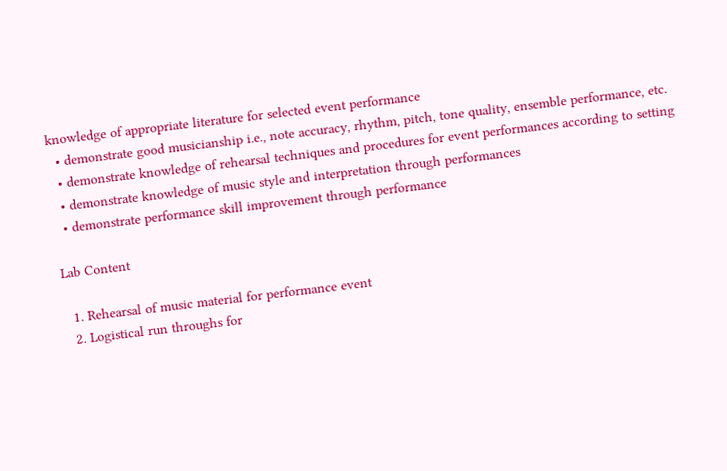knowledge of appropriate literature for selected event performance
  • demonstrate good musicianship i.e., note accuracy, rhythm, pitch, tone quality, ensemble performance, etc.
  • demonstrate knowledge of rehearsal techniques and procedures for event performances according to setting
  • demonstrate knowledge of music style and interpretation through performances
  • demonstrate performance skill improvement through performance

Lab Content

  1. Rehearsal of music material for performance event
  2. Logistical run throughs for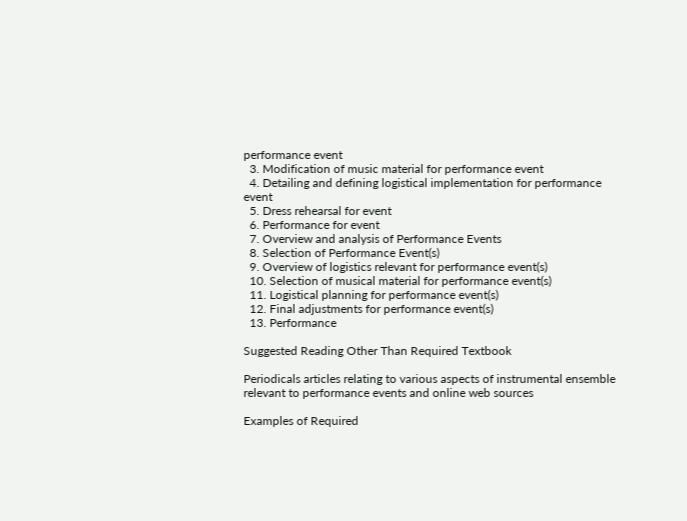performance event
  3. Modification of music material for performance event
  4. Detailing and defining logistical implementation for performance event
  5. Dress rehearsal for event
  6. Performance for event
  7. Overview and analysis of Performance Events
  8. Selection of Performance Event(s)
  9. Overview of logistics relevant for performance event(s)
  10. Selection of musical material for performance event(s)
  11. Logistical planning for performance event(s)
  12. Final adjustments for performance event(s)
  13. Performance

Suggested Reading Other Than Required Textbook

Periodicals articles relating to various aspects of instrumental ensemble relevant to performance events and online web sources

Examples of Required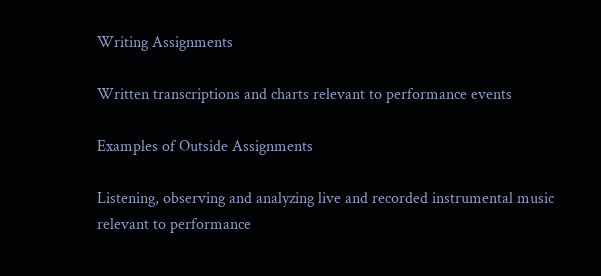Writing Assignments

Written transcriptions and charts relevant to performance events

Examples of Outside Assignments

Listening, observing and analyzing live and recorded instrumental music relevant to performance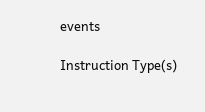events

Instruction Type(s)